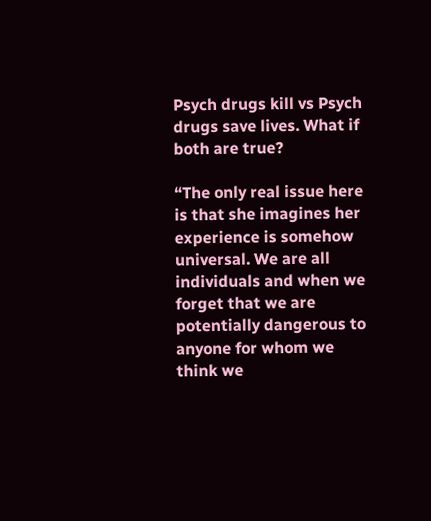Psych drugs kill vs Psych drugs save lives. What if both are true?

“The only real issue here is that she imagines her experience is somehow universal. We are all individuals and when we forget that we are potentially dangerous to anyone for whom we think we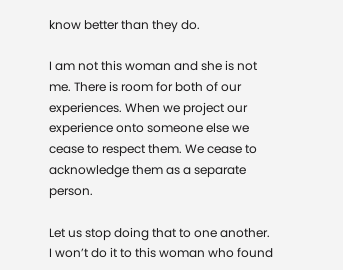know better than they do.

I am not this woman and she is not me. There is room for both of our experiences. When we project our experience onto someone else we cease to respect them. We cease to acknowledge them as a separate person.

Let us stop doing that to one another. I won’t do it to this woman who found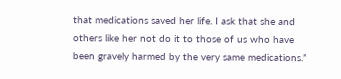that medications saved her life. I ask that she and others like her not do it to those of us who have been gravely harmed by the very same medications.”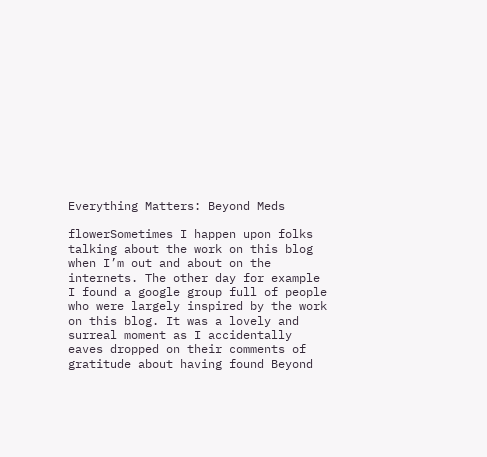Everything Matters: Beyond Meds

flowerSometimes I happen upon folks talking about the work on this blog when I’m out and about on the internets. The other day for example I found a google group full of people who were largely inspired by the work on this blog. It was a lovely and surreal moment as I accidentally eaves dropped on their comments of gratitude about having found Beyond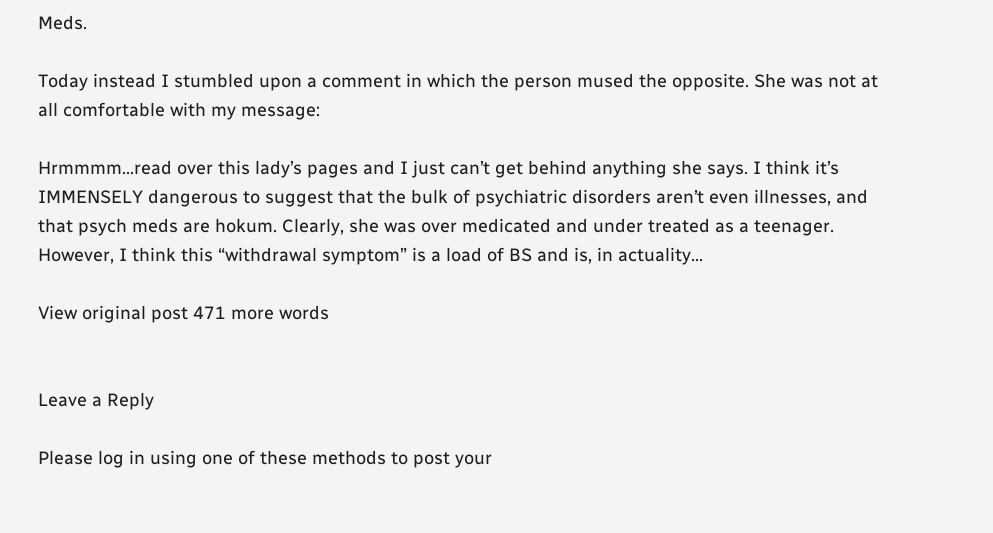Meds.

Today instead I stumbled upon a comment in which the person mused the opposite. She was not at all comfortable with my message:

Hrmmmm…read over this lady’s pages and I just can’t get behind anything she says. I think it’s IMMENSELY dangerous to suggest that the bulk of psychiatric disorders aren’t even illnesses, and that psych meds are hokum. Clearly, she was over medicated and under treated as a teenager. However, I think this “withdrawal symptom” is a load of BS and is, in actuality…

View original post 471 more words


Leave a Reply

Please log in using one of these methods to post your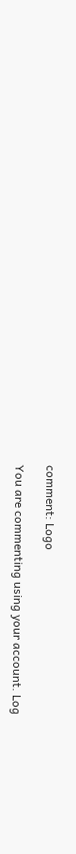comment: Logo

You are commenting using your account. Log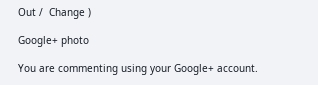Out /  Change )

Google+ photo

You are commenting using your Google+ account.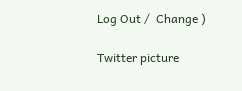Log Out /  Change )

Twitter picture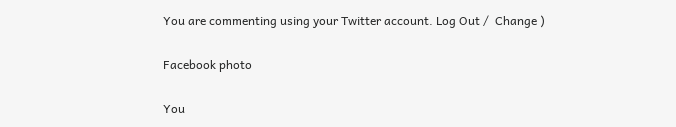You are commenting using your Twitter account. Log Out /  Change )

Facebook photo

You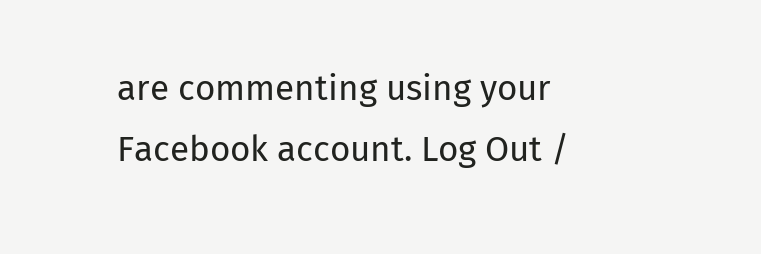are commenting using your Facebook account. Log Out /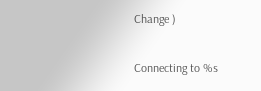Change )


Connecting to %s